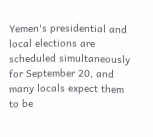Yemen's presidential and local elections are scheduled simultaneously for September 20, and many locals expect them to be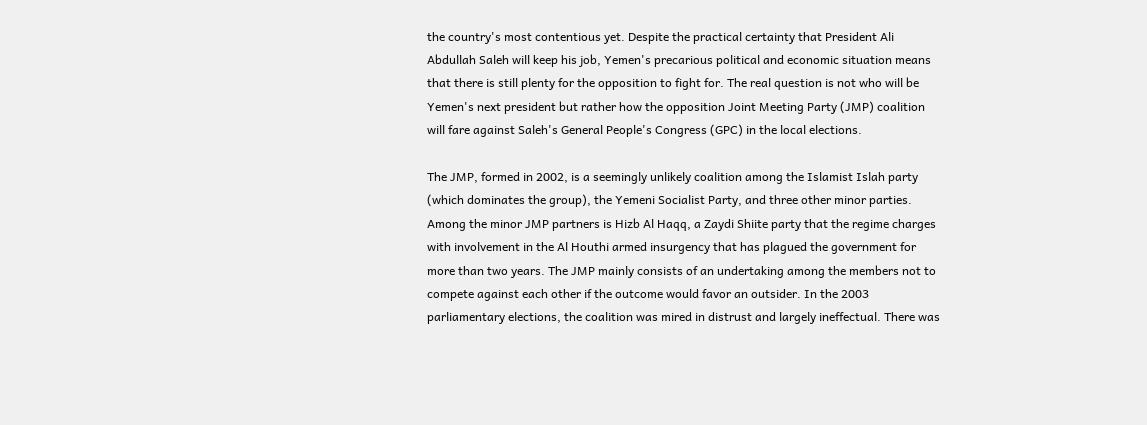the country's most contentious yet. Despite the practical certainty that President Ali Abdullah Saleh will keep his job, Yemen's precarious political and economic situation means that there is still plenty for the opposition to fight for. The real question is not who will be Yemen's next president but rather how the opposition Joint Meeting Party (JMP) coalition will fare against Saleh's General People's Congress (GPC) in the local elections.

The JMP, formed in 2002, is a seemingly unlikely coalition among the Islamist Islah party (which dominates the group), the Yemeni Socialist Party, and three other minor parties. Among the minor JMP partners is Hizb Al Haqq, a Zaydi Shiite party that the regime charges with involvement in the Al Houthi armed insurgency that has plagued the government for more than two years. The JMP mainly consists of an undertaking among the members not to compete against each other if the outcome would favor an outsider. In the 2003 parliamentary elections, the coalition was mired in distrust and largely ineffectual. There was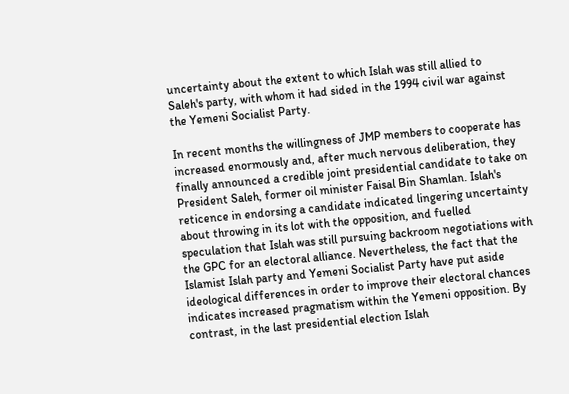uncertainty about the extent to which Islah was still allied to Saleh's party, with whom it had sided in the 1994 civil war against the Yemeni Socialist Party.

In recent months the willingness of JMP members to cooperate has increased enormously and, after much nervous deliberation, they finally announced a credible joint presidential candidate to take on President Saleh, former oil minister Faisal Bin Shamlan. Islah's reticence in endorsing a candidate indicated lingering uncertainty about throwing in its lot with the opposition, and fuelled speculation that Islah was still pursuing backroom negotiations with the GPC for an electoral alliance. Nevertheless, the fact that the Islamist Islah party and Yemeni Socialist Party have put aside ideological differences in order to improve their electoral chances indicates increased pragmatism within the Yemeni opposition. By contrast, in the last presidential election Islah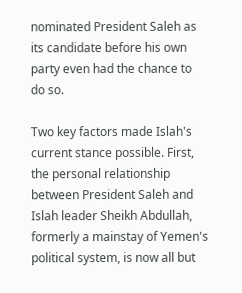nominated President Saleh as its candidate before his own party even had the chance to do so.

Two key factors made Islah's current stance possible. First, the personal relationship between President Saleh and Islah leader Sheikh Abdullah, formerly a mainstay of Yemen's political system, is now all but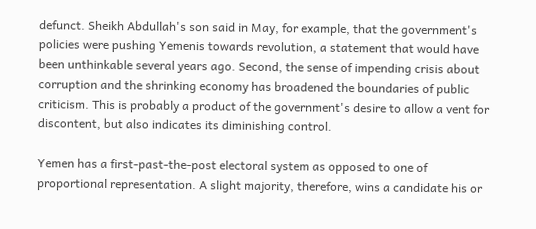defunct. Sheikh Abdullah's son said in May, for example, that the government's policies were pushing Yemenis towards revolution, a statement that would have been unthinkable several years ago. Second, the sense of impending crisis about corruption and the shrinking economy has broadened the boundaries of public criticism. This is probably a product of the government's desire to allow a vent for discontent, but also indicates its diminishing control.

Yemen has a first-past-the-post electoral system as opposed to one of proportional representation. A slight majority, therefore, wins a candidate his or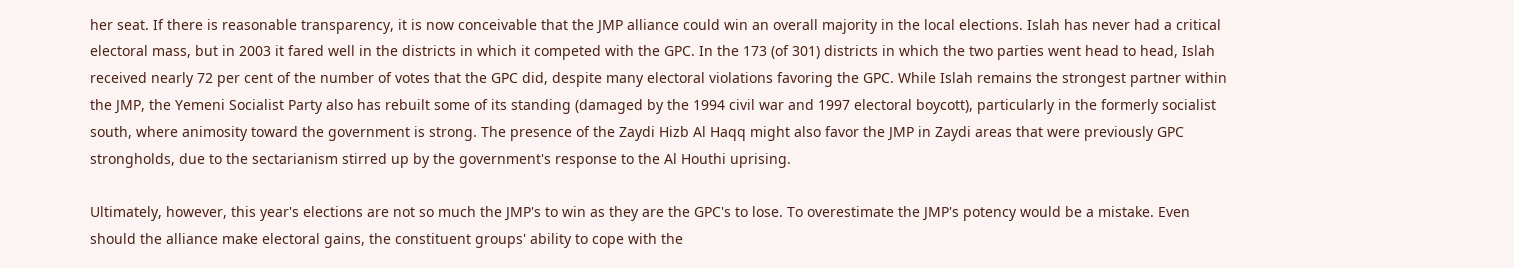her seat. If there is reasonable transparency, it is now conceivable that the JMP alliance could win an overall majority in the local elections. Islah has never had a critical electoral mass, but in 2003 it fared well in the districts in which it competed with the GPC. In the 173 (of 301) districts in which the two parties went head to head, Islah received nearly 72 per cent of the number of votes that the GPC did, despite many electoral violations favoring the GPC. While Islah remains the strongest partner within the JMP, the Yemeni Socialist Party also has rebuilt some of its standing (damaged by the 1994 civil war and 1997 electoral boycott), particularly in the formerly socialist south, where animosity toward the government is strong. The presence of the Zaydi Hizb Al Haqq might also favor the JMP in Zaydi areas that were previously GPC strongholds, due to the sectarianism stirred up by the government's response to the Al Houthi uprising.

Ultimately, however, this year's elections are not so much the JMP's to win as they are the GPC's to lose. To overestimate the JMP's potency would be a mistake. Even should the alliance make electoral gains, the constituent groups' ability to cope with the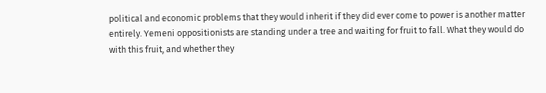political and economic problems that they would inherit if they did ever come to power is another matter entirely. Yemeni oppositionists are standing under a tree and waiting for fruit to fall. What they would do with this fruit, and whether they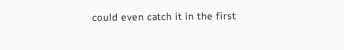could even catch it in the first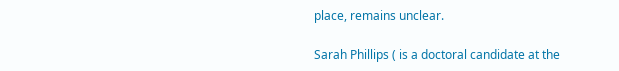place, remains unclear.

Sarah Phillips ( is a doctoral candidate at the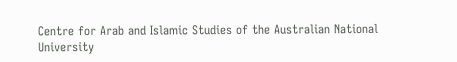Centre for Arab and Islamic Studies of the Australian National University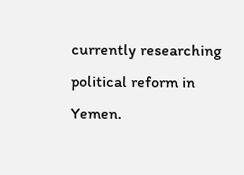currently researching political reform in Yemen.